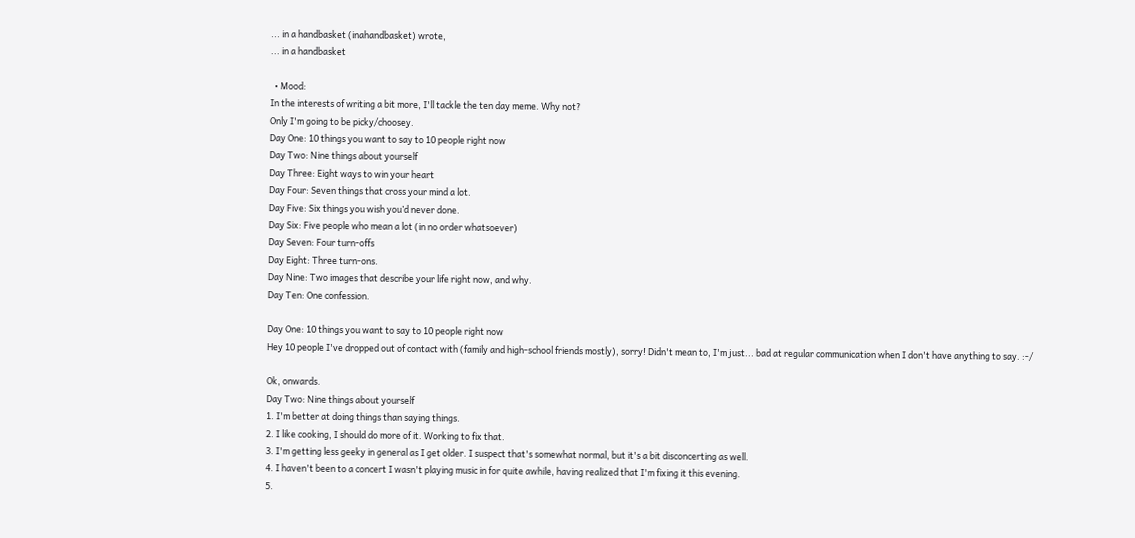... in a handbasket (inahandbasket) wrote,
... in a handbasket

  • Mood:
In the interests of writing a bit more, I'll tackle the ten day meme. Why not?
Only I'm going to be picky/choosey.
Day One: 10 things you want to say to 10 people right now
Day Two: Nine things about yourself
Day Three: Eight ways to win your heart
Day Four: Seven things that cross your mind a lot.
Day Five: Six things you wish you’d never done.
Day Six: Five people who mean a lot (in no order whatsoever)
Day Seven: Four turn-offs
Day Eight: Three turn-ons.
Day Nine: Two images that describe your life right now, and why.
Day Ten: One confession.

Day One: 10 things you want to say to 10 people right now
Hey 10 people I've dropped out of contact with (family and high-school friends mostly), sorry! Didn't mean to, I'm just... bad at regular communication when I don't have anything to say. :-/

Ok, onwards.
Day Two: Nine things about yourself
1. I'm better at doing things than saying things.
2. I like cooking, I should do more of it. Working to fix that.
3. I'm getting less geeky in general as I get older. I suspect that's somewhat normal, but it's a bit disconcerting as well.
4. I haven't been to a concert I wasn't playing music in for quite awhile, having realized that I'm fixing it this evening.
5.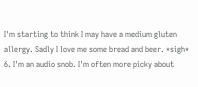I'm starting to think I may have a medium gluten allergy. Sadly I love me some bread and beer. *sigh*
6. I'm an audio snob. I'm often more picky about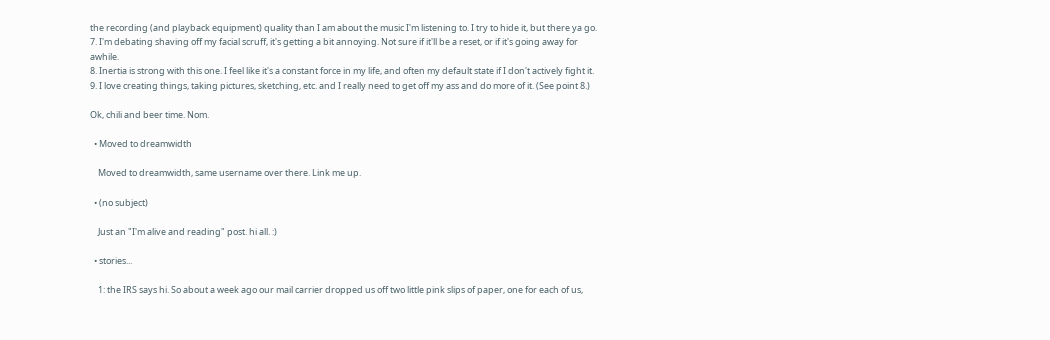the recording (and playback equipment) quality than I am about the music I'm listening to. I try to hide it, but there ya go.
7. I'm debating shaving off my facial scruff, it's getting a bit annoying. Not sure if it'll be a reset, or if it's going away for awhile.
8. Inertia is strong with this one. I feel like it's a constant force in my life, and often my default state if I don't actively fight it.
9. I love creating things, taking pictures, sketching, etc. and I really need to get off my ass and do more of it. (See point 8.)

Ok, chili and beer time. Nom.

  • Moved to dreamwidth

    Moved to dreamwidth, same username over there. Link me up.

  • (no subject)

    Just an "I'm alive and reading" post. hi all. :)

  • stories...

    1: the IRS says hi. So about a week ago our mail carrier dropped us off two little pink slips of paper, one for each of us,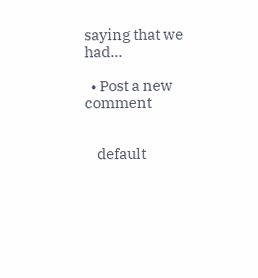saying that we had…

  • Post a new comment


    default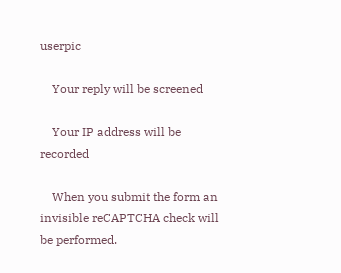userpic

    Your reply will be screened

    Your IP address will be recorded

    When you submit the form an invisible reCAPTCHA check will be performed.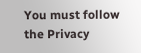You must follow the Privacy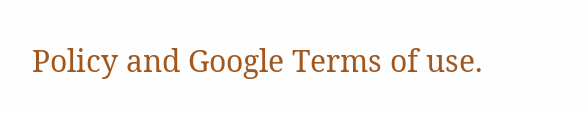Policy and Google Terms of use.